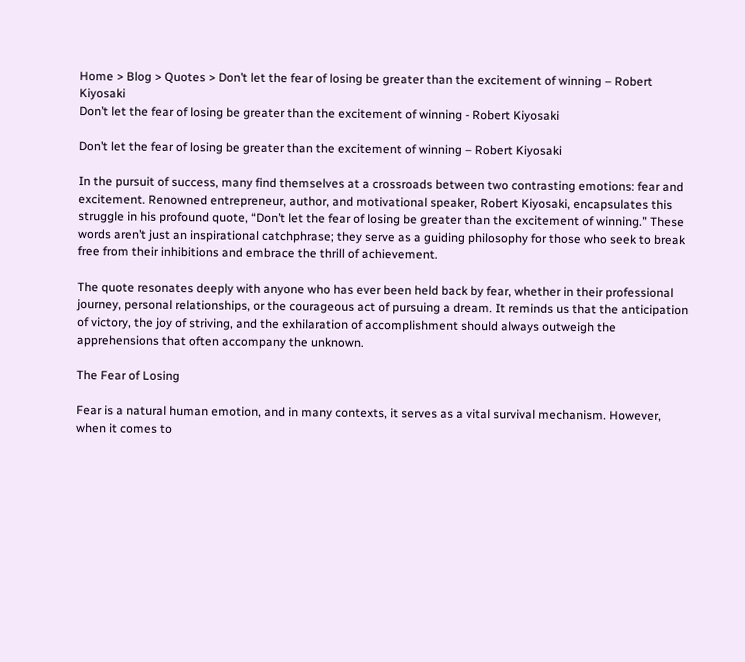Home > Blog > Quotes > Don’t let the fear of losing be greater than the excitement of winning – Robert Kiyosaki
Don’t let the fear of losing be greater than the excitement of winning - Robert Kiyosaki

Don’t let the fear of losing be greater than the excitement of winning – Robert Kiyosaki

In the pursuit of success, many find themselves at a crossroads between two contrasting emotions: fear and excitement. Renowned entrepreneur, author, and motivational speaker, Robert Kiyosaki, encapsulates this struggle in his profound quote, “Don’t let the fear of losing be greater than the excitement of winning.” These words aren’t just an inspirational catchphrase; they serve as a guiding philosophy for those who seek to break free from their inhibitions and embrace the thrill of achievement.

The quote resonates deeply with anyone who has ever been held back by fear, whether in their professional journey, personal relationships, or the courageous act of pursuing a dream. It reminds us that the anticipation of victory, the joy of striving, and the exhilaration of accomplishment should always outweigh the apprehensions that often accompany the unknown.

The Fear of Losing

Fear is a natural human emotion, and in many contexts, it serves as a vital survival mechanism. However, when it comes to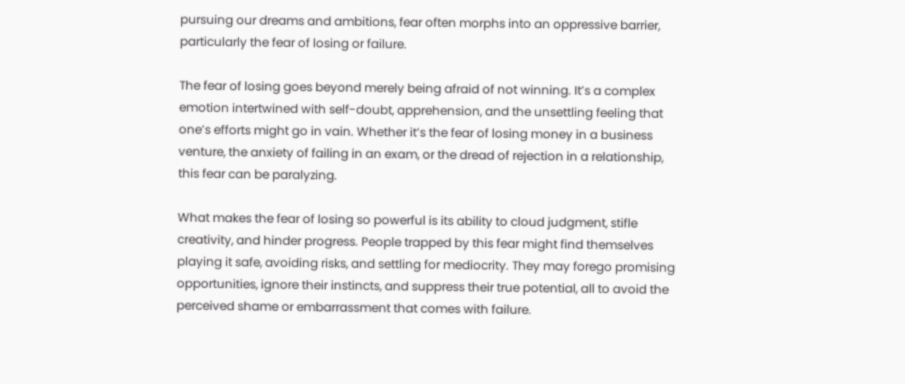pursuing our dreams and ambitions, fear often morphs into an oppressive barrier, particularly the fear of losing or failure.

The fear of losing goes beyond merely being afraid of not winning. It’s a complex emotion intertwined with self-doubt, apprehension, and the unsettling feeling that one’s efforts might go in vain. Whether it’s the fear of losing money in a business venture, the anxiety of failing in an exam, or the dread of rejection in a relationship, this fear can be paralyzing.

What makes the fear of losing so powerful is its ability to cloud judgment, stifle creativity, and hinder progress. People trapped by this fear might find themselves playing it safe, avoiding risks, and settling for mediocrity. They may forego promising opportunities, ignore their instincts, and suppress their true potential, all to avoid the perceived shame or embarrassment that comes with failure.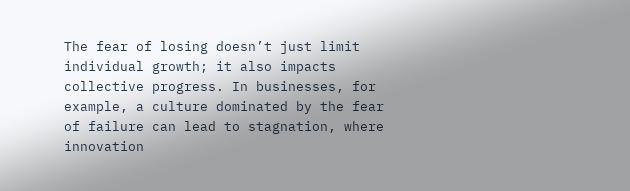The fear of losing doesn’t just limit individual growth; it also impacts collective progress. In businesses, for example, a culture dominated by the fear of failure can lead to stagnation, where innovation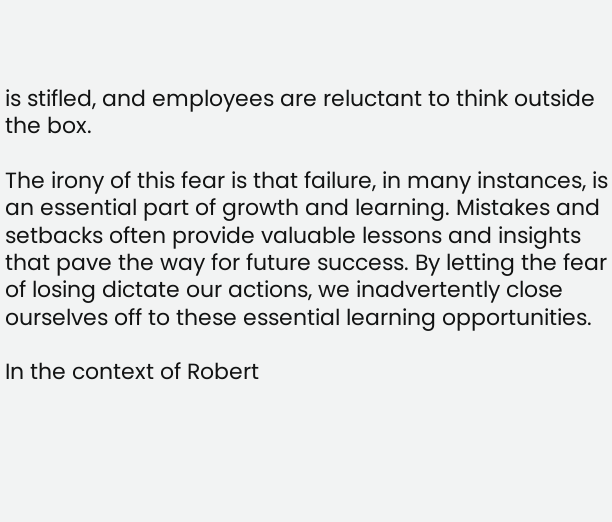is stifled, and employees are reluctant to think outside the box.

The irony of this fear is that failure, in many instances, is an essential part of growth and learning. Mistakes and setbacks often provide valuable lessons and insights that pave the way for future success. By letting the fear of losing dictate our actions, we inadvertently close ourselves off to these essential learning opportunities.

In the context of Robert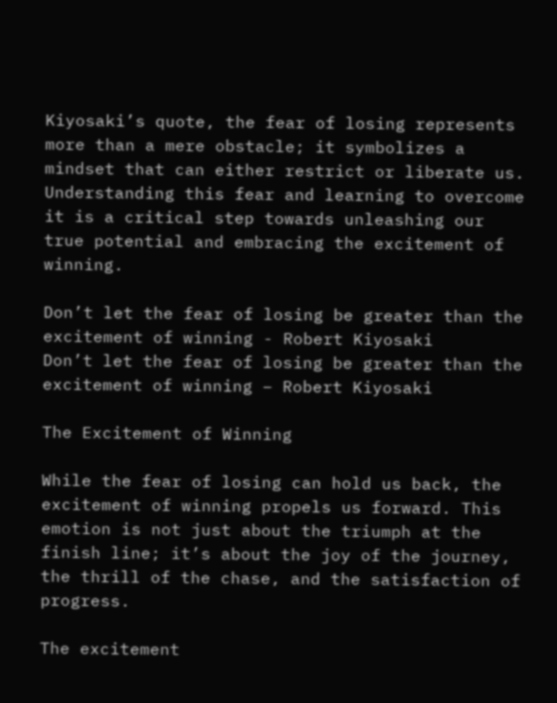Kiyosaki’s quote, the fear of losing represents more than a mere obstacle; it symbolizes a mindset that can either restrict or liberate us. Understanding this fear and learning to overcome it is a critical step towards unleashing our true potential and embracing the excitement of winning.

Don’t let the fear of losing be greater than the excitement of winning - Robert Kiyosaki
Don’t let the fear of losing be greater than the excitement of winning – Robert Kiyosaki

The Excitement of Winning

While the fear of losing can hold us back, the excitement of winning propels us forward. This emotion is not just about the triumph at the finish line; it’s about the joy of the journey, the thrill of the chase, and the satisfaction of progress.

The excitement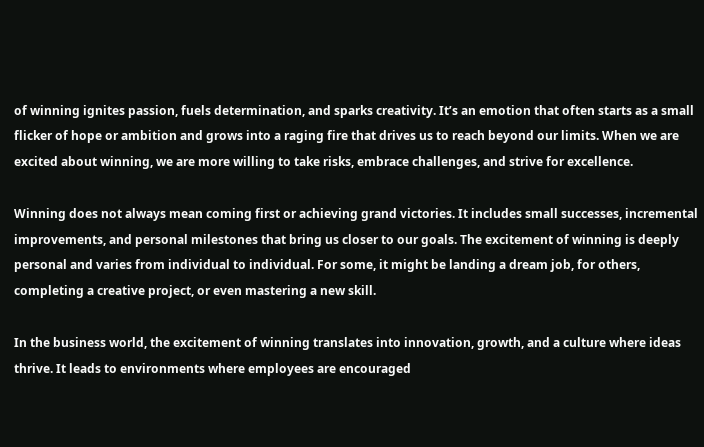of winning ignites passion, fuels determination, and sparks creativity. It’s an emotion that often starts as a small flicker of hope or ambition and grows into a raging fire that drives us to reach beyond our limits. When we are excited about winning, we are more willing to take risks, embrace challenges, and strive for excellence.

Winning does not always mean coming first or achieving grand victories. It includes small successes, incremental improvements, and personal milestones that bring us closer to our goals. The excitement of winning is deeply personal and varies from individual to individual. For some, it might be landing a dream job, for others, completing a creative project, or even mastering a new skill.

In the business world, the excitement of winning translates into innovation, growth, and a culture where ideas thrive. It leads to environments where employees are encouraged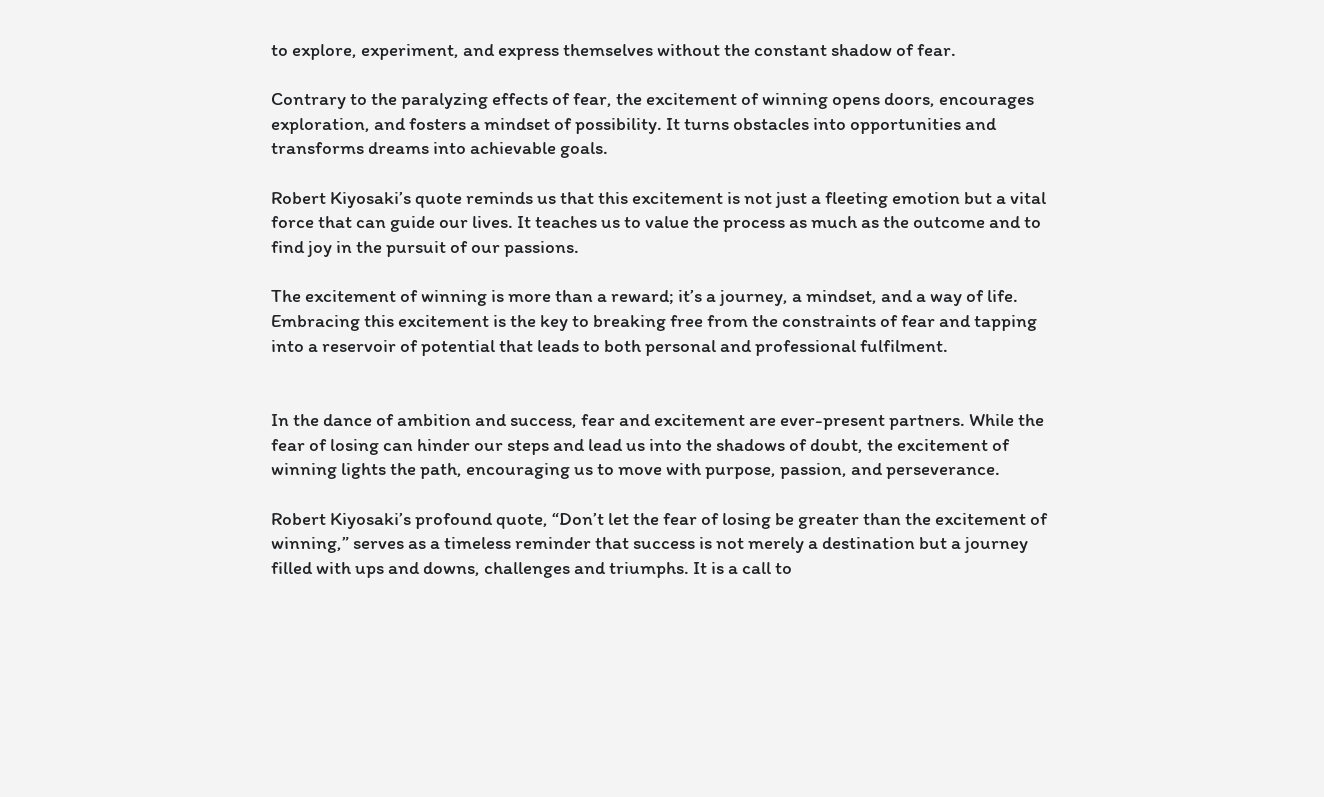to explore, experiment, and express themselves without the constant shadow of fear.

Contrary to the paralyzing effects of fear, the excitement of winning opens doors, encourages exploration, and fosters a mindset of possibility. It turns obstacles into opportunities and transforms dreams into achievable goals.

Robert Kiyosaki’s quote reminds us that this excitement is not just a fleeting emotion but a vital force that can guide our lives. It teaches us to value the process as much as the outcome and to find joy in the pursuit of our passions.

The excitement of winning is more than a reward; it’s a journey, a mindset, and a way of life. Embracing this excitement is the key to breaking free from the constraints of fear and tapping into a reservoir of potential that leads to both personal and professional fulfilment.


In the dance of ambition and success, fear and excitement are ever-present partners. While the fear of losing can hinder our steps and lead us into the shadows of doubt, the excitement of winning lights the path, encouraging us to move with purpose, passion, and perseverance.

Robert Kiyosaki’s profound quote, “Don’t let the fear of losing be greater than the excitement of winning,” serves as a timeless reminder that success is not merely a destination but a journey filled with ups and downs, challenges and triumphs. It is a call to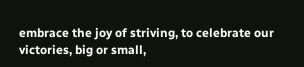embrace the joy of striving, to celebrate our victories, big or small,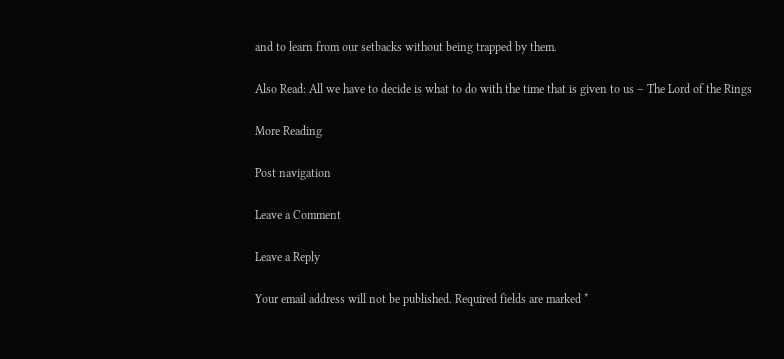and to learn from our setbacks without being trapped by them.

Also Read: All we have to decide is what to do with the time that is given to us – The Lord of the Rings

More Reading

Post navigation

Leave a Comment

Leave a Reply

Your email address will not be published. Required fields are marked *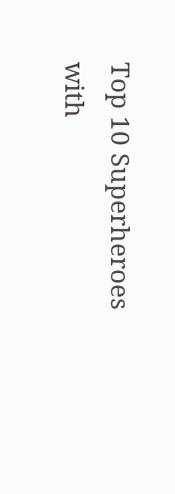Top 10 Superheroes with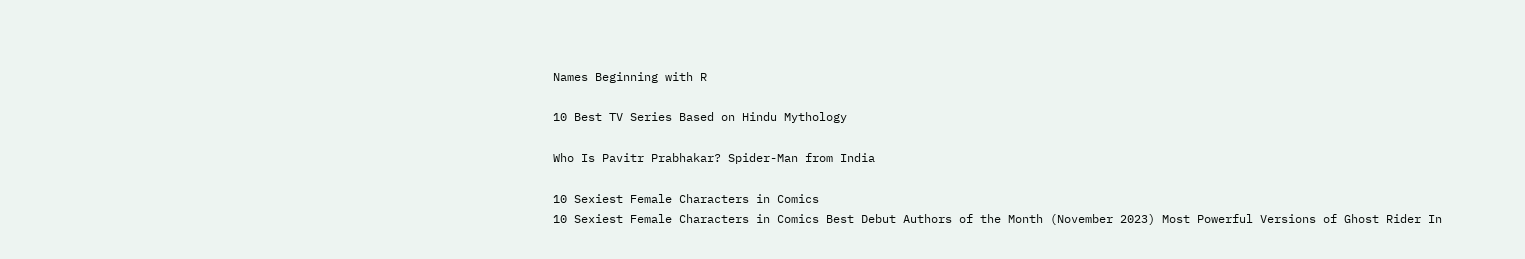Names Beginning with R

10 Best TV Series Based on Hindu Mythology

Who Is Pavitr Prabhakar? Spider-Man from India

10 Sexiest Female Characters in Comics
10 Sexiest Female Characters in Comics Best Debut Authors of the Month (November 2023) Most Powerful Versions of Ghost Rider In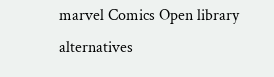marvel Comics Open library alternatives